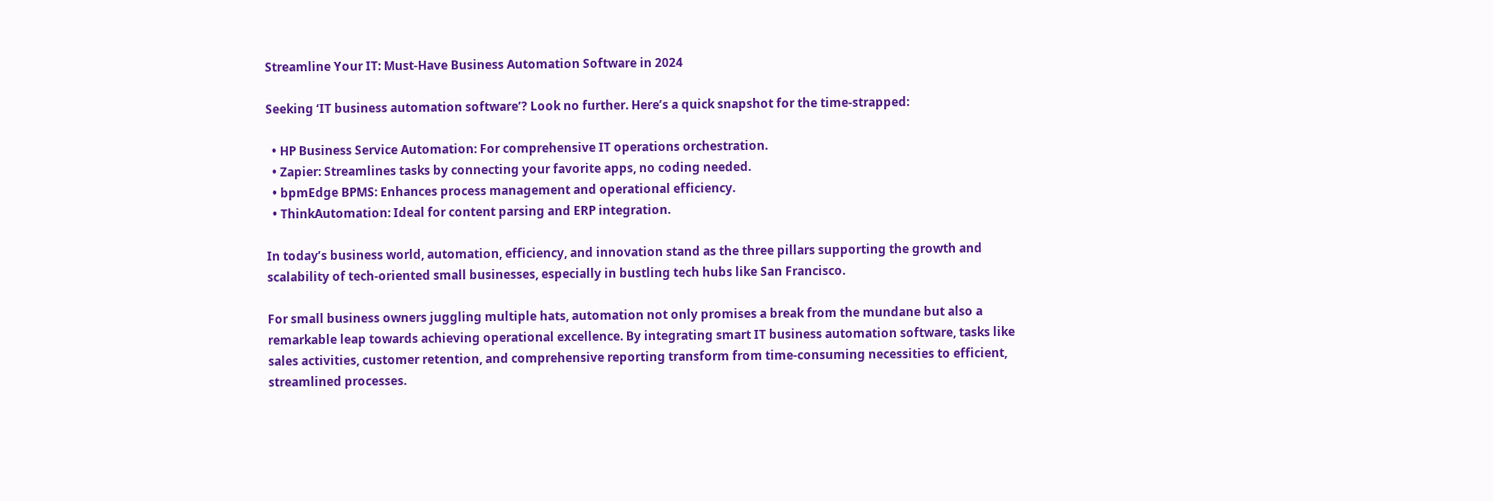Streamline Your IT: Must-Have Business Automation Software in 2024

Seeking ‘IT business automation software’? Look no further. Here’s a quick snapshot for the time-strapped:

  • HP Business Service Automation: For comprehensive IT operations orchestration.
  • Zapier: Streamlines tasks by connecting your favorite apps, no coding needed.
  • bpmEdge BPMS: Enhances process management and operational efficiency.
  • ThinkAutomation: Ideal for content parsing and ERP integration.

In today’s business world, automation, efficiency, and innovation stand as the three pillars supporting the growth and scalability of tech-oriented small businesses, especially in bustling tech hubs like San Francisco.

For small business owners juggling multiple hats, automation not only promises a break from the mundane but also a remarkable leap towards achieving operational excellence. By integrating smart IT business automation software, tasks like sales activities, customer retention, and comprehensive reporting transform from time-consuming necessities to efficient, streamlined processes.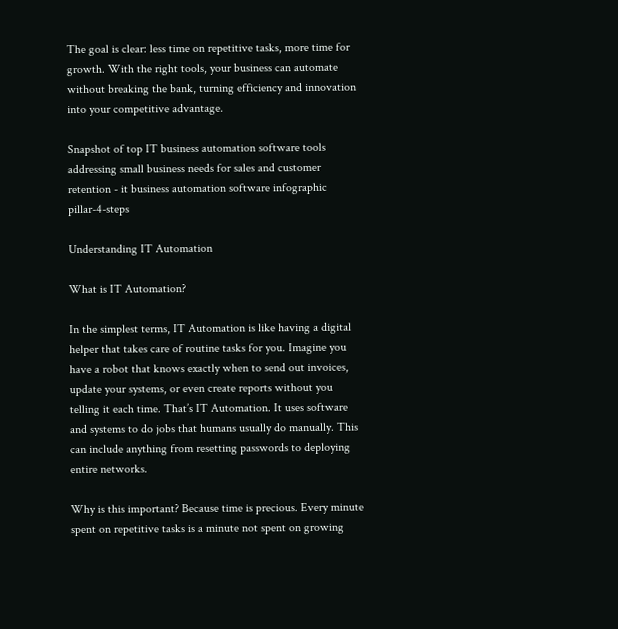The goal is clear: less time on repetitive tasks, more time for growth. With the right tools, your business can automate without breaking the bank, turning efficiency and innovation into your competitive advantage.

Snapshot of top IT business automation software tools addressing small business needs for sales and customer retention - it business automation software infographic pillar-4-steps

Understanding IT Automation

What is IT Automation?

In the simplest terms, IT Automation is like having a digital helper that takes care of routine tasks for you. Imagine you have a robot that knows exactly when to send out invoices, update your systems, or even create reports without you telling it each time. That’s IT Automation. It uses software and systems to do jobs that humans usually do manually. This can include anything from resetting passwords to deploying entire networks.

Why is this important? Because time is precious. Every minute spent on repetitive tasks is a minute not spent on growing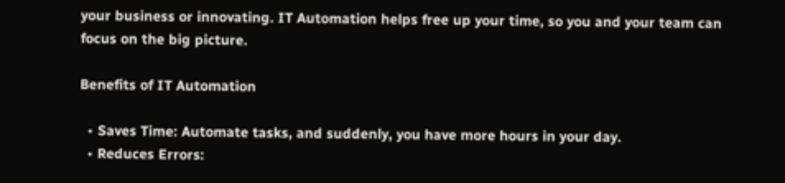your business or innovating. IT Automation helps free up your time, so you and your team can focus on the big picture.

Benefits of IT Automation

  • Saves Time: Automate tasks, and suddenly, you have more hours in your day.
  • Reduces Errors: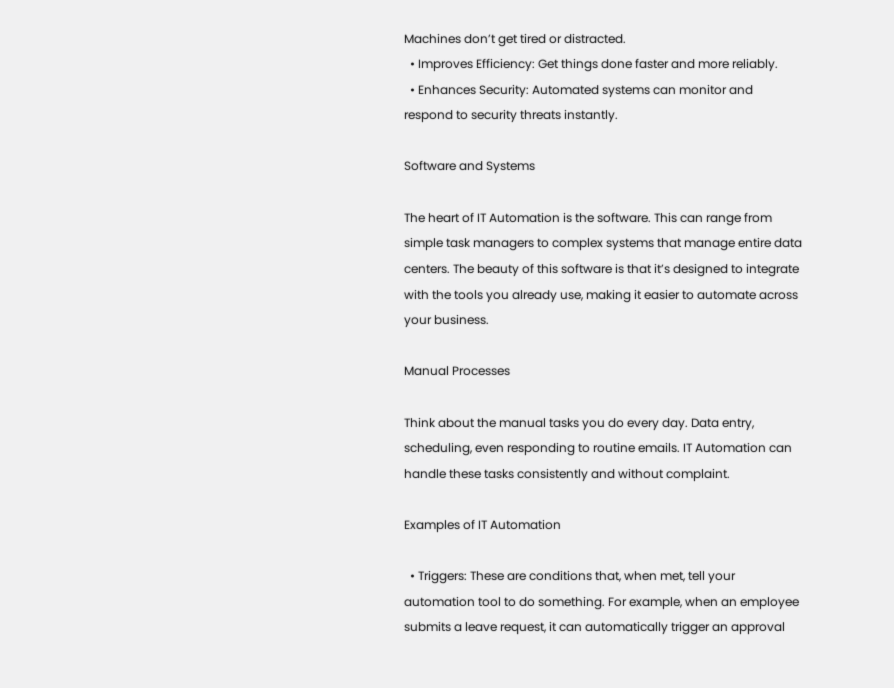Machines don’t get tired or distracted.
  • Improves Efficiency: Get things done faster and more reliably.
  • Enhances Security: Automated systems can monitor and respond to security threats instantly.

Software and Systems

The heart of IT Automation is the software. This can range from simple task managers to complex systems that manage entire data centers. The beauty of this software is that it’s designed to integrate with the tools you already use, making it easier to automate across your business.

Manual Processes

Think about the manual tasks you do every day. Data entry, scheduling, even responding to routine emails. IT Automation can handle these tasks consistently and without complaint.

Examples of IT Automation

  • Triggers: These are conditions that, when met, tell your automation tool to do something. For example, when an employee submits a leave request, it can automatically trigger an approval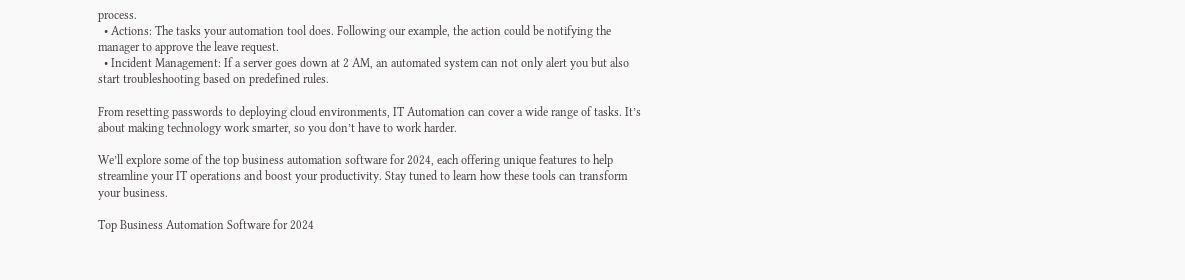process.
  • Actions: The tasks your automation tool does. Following our example, the action could be notifying the manager to approve the leave request.
  • Incident Management: If a server goes down at 2 AM, an automated system can not only alert you but also start troubleshooting based on predefined rules.

From resetting passwords to deploying cloud environments, IT Automation can cover a wide range of tasks. It’s about making technology work smarter, so you don’t have to work harder.

We’ll explore some of the top business automation software for 2024, each offering unique features to help streamline your IT operations and boost your productivity. Stay tuned to learn how these tools can transform your business.

Top Business Automation Software for 2024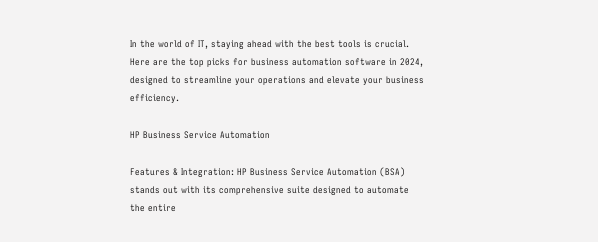In the world of IT, staying ahead with the best tools is crucial. Here are the top picks for business automation software in 2024, designed to streamline your operations and elevate your business efficiency.

HP Business Service Automation

Features & Integration: HP Business Service Automation (BSA) stands out with its comprehensive suite designed to automate the entire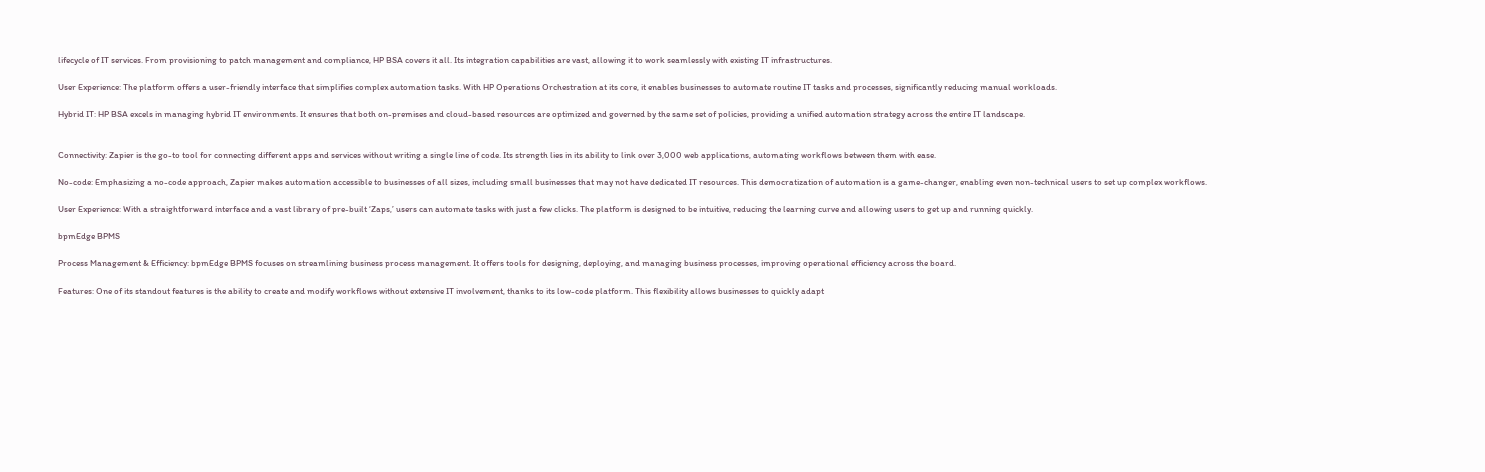lifecycle of IT services. From provisioning to patch management and compliance, HP BSA covers it all. Its integration capabilities are vast, allowing it to work seamlessly with existing IT infrastructures.

User Experience: The platform offers a user-friendly interface that simplifies complex automation tasks. With HP Operations Orchestration at its core, it enables businesses to automate routine IT tasks and processes, significantly reducing manual workloads.

Hybrid IT: HP BSA excels in managing hybrid IT environments. It ensures that both on-premises and cloud-based resources are optimized and governed by the same set of policies, providing a unified automation strategy across the entire IT landscape.


Connectivity: Zapier is the go-to tool for connecting different apps and services without writing a single line of code. Its strength lies in its ability to link over 3,000 web applications, automating workflows between them with ease.

No-code: Emphasizing a no-code approach, Zapier makes automation accessible to businesses of all sizes, including small businesses that may not have dedicated IT resources. This democratization of automation is a game-changer, enabling even non-technical users to set up complex workflows.

User Experience: With a straightforward interface and a vast library of pre-built ‘Zaps,’ users can automate tasks with just a few clicks. The platform is designed to be intuitive, reducing the learning curve and allowing users to get up and running quickly.

bpmEdge BPMS

Process Management & Efficiency: bpmEdge BPMS focuses on streamlining business process management. It offers tools for designing, deploying, and managing business processes, improving operational efficiency across the board.

Features: One of its standout features is the ability to create and modify workflows without extensive IT involvement, thanks to its low-code platform. This flexibility allows businesses to quickly adapt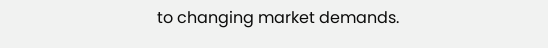to changing market demands.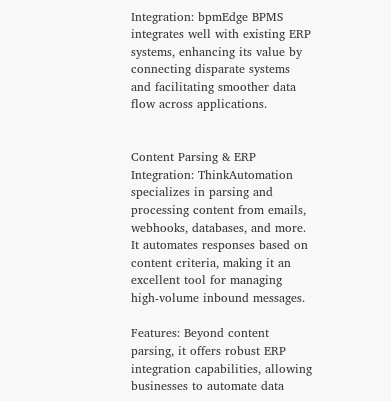Integration: bpmEdge BPMS integrates well with existing ERP systems, enhancing its value by connecting disparate systems and facilitating smoother data flow across applications.


Content Parsing & ERP Integration: ThinkAutomation specializes in parsing and processing content from emails, webhooks, databases, and more. It automates responses based on content criteria, making it an excellent tool for managing high-volume inbound messages.

Features: Beyond content parsing, it offers robust ERP integration capabilities, allowing businesses to automate data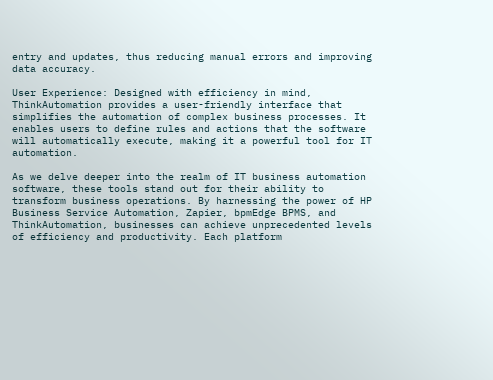entry and updates, thus reducing manual errors and improving data accuracy.

User Experience: Designed with efficiency in mind, ThinkAutomation provides a user-friendly interface that simplifies the automation of complex business processes. It enables users to define rules and actions that the software will automatically execute, making it a powerful tool for IT automation.

As we delve deeper into the realm of IT business automation software, these tools stand out for their ability to transform business operations. By harnessing the power of HP Business Service Automation, Zapier, bpmEdge BPMS, and ThinkAutomation, businesses can achieve unprecedented levels of efficiency and productivity. Each platform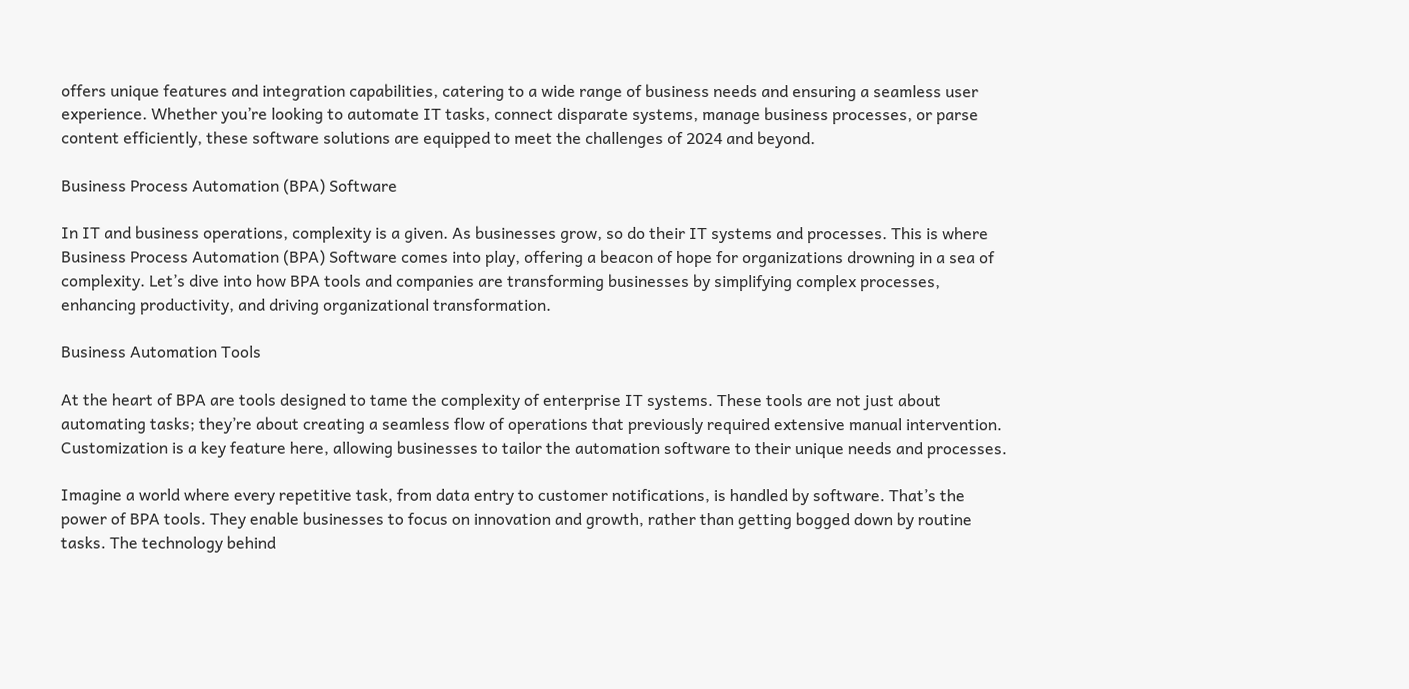offers unique features and integration capabilities, catering to a wide range of business needs and ensuring a seamless user experience. Whether you’re looking to automate IT tasks, connect disparate systems, manage business processes, or parse content efficiently, these software solutions are equipped to meet the challenges of 2024 and beyond.

Business Process Automation (BPA) Software

In IT and business operations, complexity is a given. As businesses grow, so do their IT systems and processes. This is where Business Process Automation (BPA) Software comes into play, offering a beacon of hope for organizations drowning in a sea of complexity. Let’s dive into how BPA tools and companies are transforming businesses by simplifying complex processes, enhancing productivity, and driving organizational transformation.

Business Automation Tools

At the heart of BPA are tools designed to tame the complexity of enterprise IT systems. These tools are not just about automating tasks; they’re about creating a seamless flow of operations that previously required extensive manual intervention. Customization is a key feature here, allowing businesses to tailor the automation software to their unique needs and processes.

Imagine a world where every repetitive task, from data entry to customer notifications, is handled by software. That’s the power of BPA tools. They enable businesses to focus on innovation and growth, rather than getting bogged down by routine tasks. The technology behind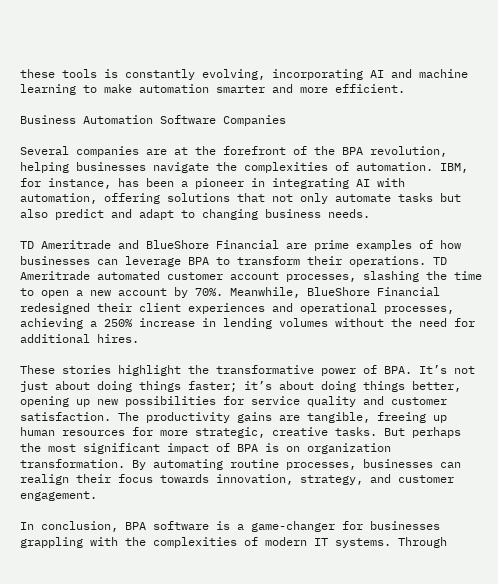these tools is constantly evolving, incorporating AI and machine learning to make automation smarter and more efficient.

Business Automation Software Companies

Several companies are at the forefront of the BPA revolution, helping businesses navigate the complexities of automation. IBM, for instance, has been a pioneer in integrating AI with automation, offering solutions that not only automate tasks but also predict and adapt to changing business needs.

TD Ameritrade and BlueShore Financial are prime examples of how businesses can leverage BPA to transform their operations. TD Ameritrade automated customer account processes, slashing the time to open a new account by 70%. Meanwhile, BlueShore Financial redesigned their client experiences and operational processes, achieving a 250% increase in lending volumes without the need for additional hires.

These stories highlight the transformative power of BPA. It’s not just about doing things faster; it’s about doing things better, opening up new possibilities for service quality and customer satisfaction. The productivity gains are tangible, freeing up human resources for more strategic, creative tasks. But perhaps the most significant impact of BPA is on organization transformation. By automating routine processes, businesses can realign their focus towards innovation, strategy, and customer engagement.

In conclusion, BPA software is a game-changer for businesses grappling with the complexities of modern IT systems. Through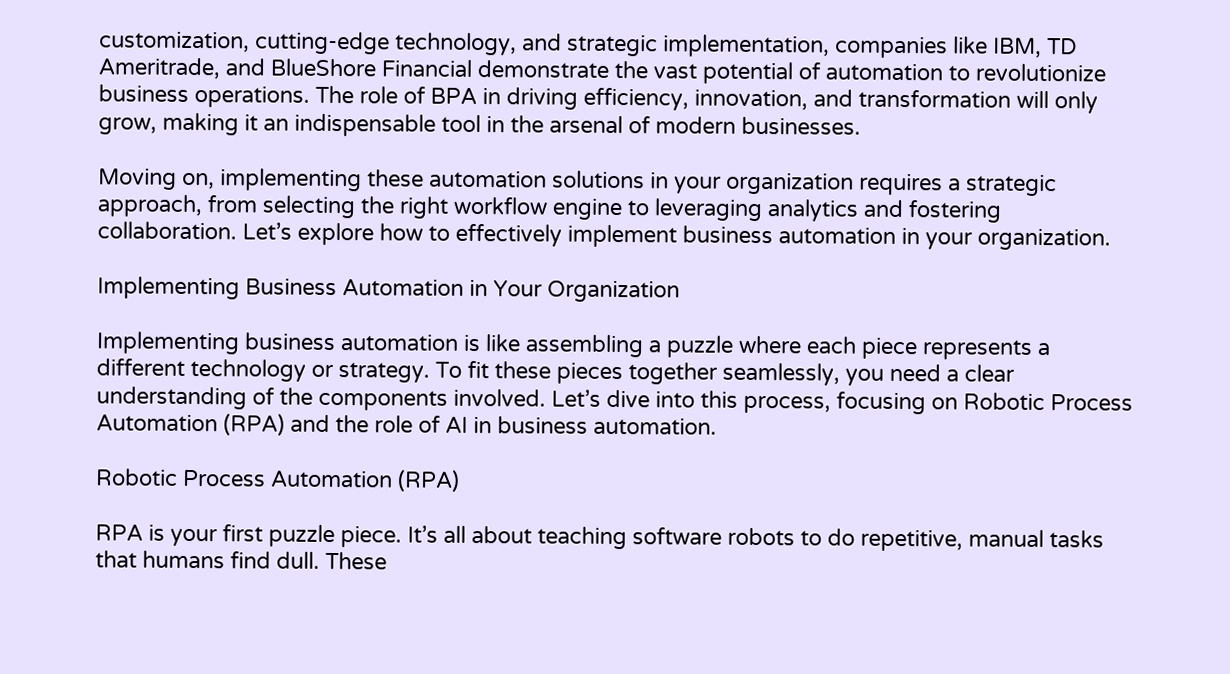customization, cutting-edge technology, and strategic implementation, companies like IBM, TD Ameritrade, and BlueShore Financial demonstrate the vast potential of automation to revolutionize business operations. The role of BPA in driving efficiency, innovation, and transformation will only grow, making it an indispensable tool in the arsenal of modern businesses.

Moving on, implementing these automation solutions in your organization requires a strategic approach, from selecting the right workflow engine to leveraging analytics and fostering collaboration. Let’s explore how to effectively implement business automation in your organization.

Implementing Business Automation in Your Organization

Implementing business automation is like assembling a puzzle where each piece represents a different technology or strategy. To fit these pieces together seamlessly, you need a clear understanding of the components involved. Let’s dive into this process, focusing on Robotic Process Automation (RPA) and the role of AI in business automation.

Robotic Process Automation (RPA)

RPA is your first puzzle piece. It’s all about teaching software robots to do repetitive, manual tasks that humans find dull. These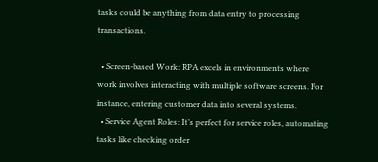tasks could be anything from data entry to processing transactions.

  • Screen-based Work: RPA excels in environments where work involves interacting with multiple software screens. For instance, entering customer data into several systems.
  • Service Agent Roles: It’s perfect for service roles, automating tasks like checking order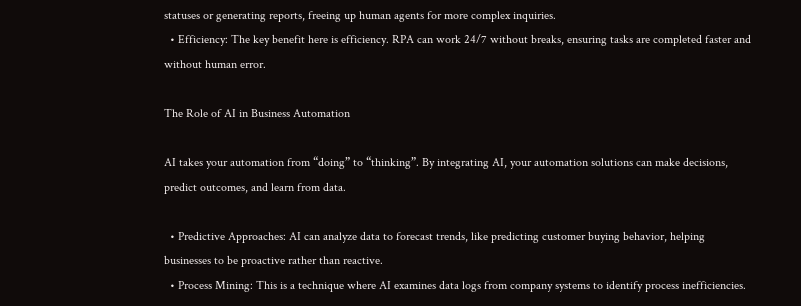statuses or generating reports, freeing up human agents for more complex inquiries.
  • Efficiency: The key benefit here is efficiency. RPA can work 24/7 without breaks, ensuring tasks are completed faster and without human error.

The Role of AI in Business Automation

AI takes your automation from “doing” to “thinking”. By integrating AI, your automation solutions can make decisions, predict outcomes, and learn from data.

  • Predictive Approaches: AI can analyze data to forecast trends, like predicting customer buying behavior, helping businesses to be proactive rather than reactive.
  • Process Mining: This is a technique where AI examines data logs from company systems to identify process inefficiencies.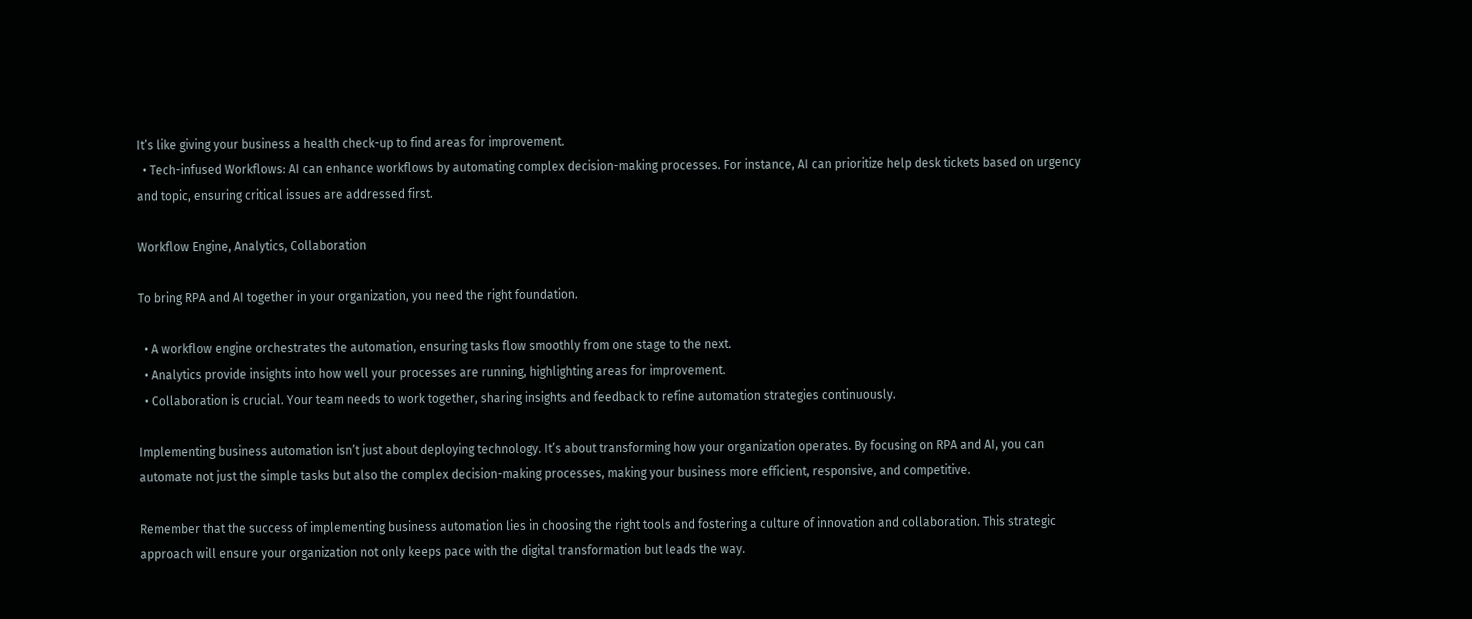It’s like giving your business a health check-up to find areas for improvement.
  • Tech-infused Workflows: AI can enhance workflows by automating complex decision-making processes. For instance, AI can prioritize help desk tickets based on urgency and topic, ensuring critical issues are addressed first.

Workflow Engine, Analytics, Collaboration

To bring RPA and AI together in your organization, you need the right foundation.

  • A workflow engine orchestrates the automation, ensuring tasks flow smoothly from one stage to the next.
  • Analytics provide insights into how well your processes are running, highlighting areas for improvement.
  • Collaboration is crucial. Your team needs to work together, sharing insights and feedback to refine automation strategies continuously.

Implementing business automation isn’t just about deploying technology. It’s about transforming how your organization operates. By focusing on RPA and AI, you can automate not just the simple tasks but also the complex decision-making processes, making your business more efficient, responsive, and competitive.

Remember that the success of implementing business automation lies in choosing the right tools and fostering a culture of innovation and collaboration. This strategic approach will ensure your organization not only keeps pace with the digital transformation but leads the way.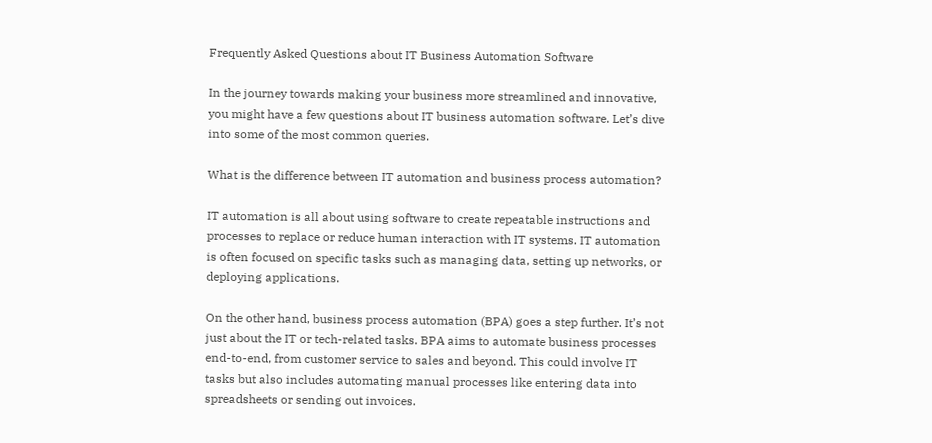Frequently Asked Questions about IT Business Automation Software

In the journey towards making your business more streamlined and innovative, you might have a few questions about IT business automation software. Let’s dive into some of the most common queries.

What is the difference between IT automation and business process automation?

IT automation is all about using software to create repeatable instructions and processes to replace or reduce human interaction with IT systems. IT automation is often focused on specific tasks such as managing data, setting up networks, or deploying applications.

On the other hand, business process automation (BPA) goes a step further. It’s not just about the IT or tech-related tasks. BPA aims to automate business processes end-to-end, from customer service to sales and beyond. This could involve IT tasks but also includes automating manual processes like entering data into spreadsheets or sending out invoices.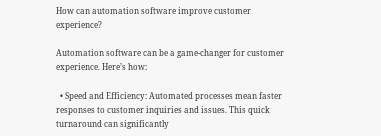How can automation software improve customer experience?

Automation software can be a game-changer for customer experience. Here’s how:

  • Speed and Efficiency: Automated processes mean faster responses to customer inquiries and issues. This quick turnaround can significantly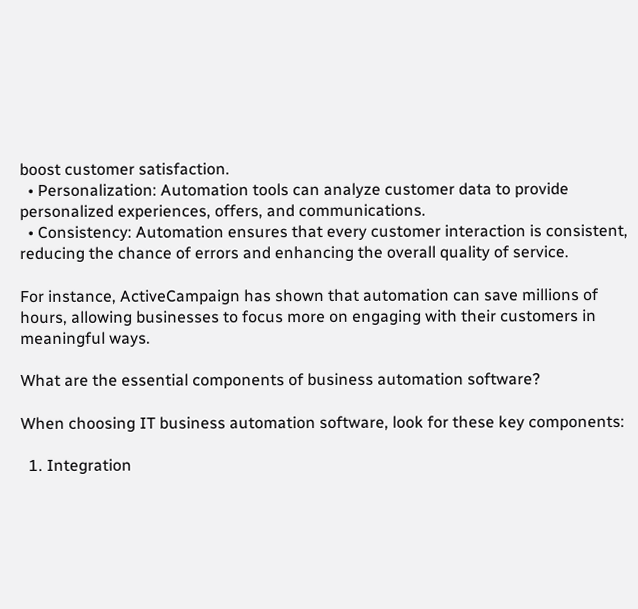boost customer satisfaction.
  • Personalization: Automation tools can analyze customer data to provide personalized experiences, offers, and communications.
  • Consistency: Automation ensures that every customer interaction is consistent, reducing the chance of errors and enhancing the overall quality of service.

For instance, ActiveCampaign has shown that automation can save millions of hours, allowing businesses to focus more on engaging with their customers in meaningful ways.

What are the essential components of business automation software?

When choosing IT business automation software, look for these key components:

  1. Integration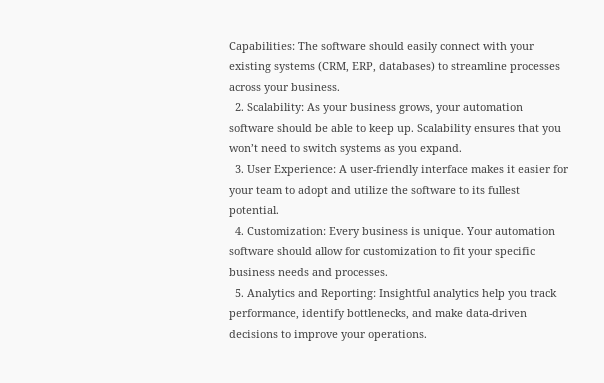Capabilities: The software should easily connect with your existing systems (CRM, ERP, databases) to streamline processes across your business.
  2. Scalability: As your business grows, your automation software should be able to keep up. Scalability ensures that you won’t need to switch systems as you expand.
  3. User Experience: A user-friendly interface makes it easier for your team to adopt and utilize the software to its fullest potential.
  4. Customization: Every business is unique. Your automation software should allow for customization to fit your specific business needs and processes.
  5. Analytics and Reporting: Insightful analytics help you track performance, identify bottlenecks, and make data-driven decisions to improve your operations.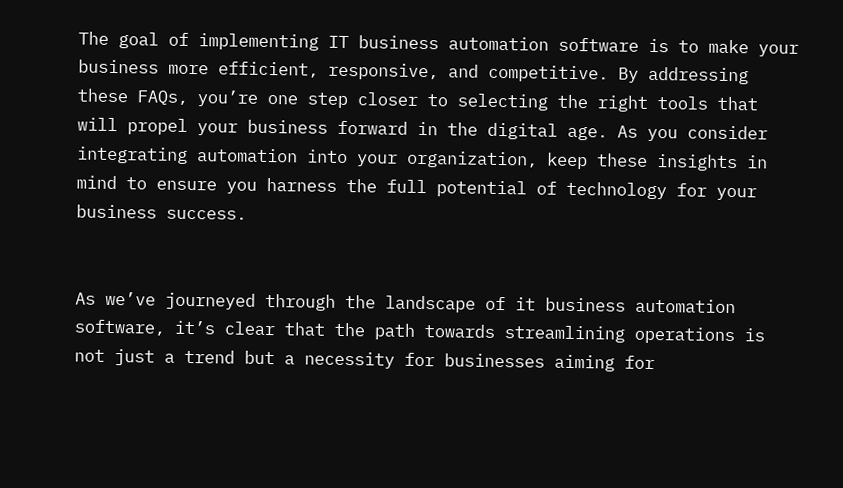The goal of implementing IT business automation software is to make your business more efficient, responsive, and competitive. By addressing these FAQs, you’re one step closer to selecting the right tools that will propel your business forward in the digital age. As you consider integrating automation into your organization, keep these insights in mind to ensure you harness the full potential of technology for your business success.


As we’ve journeyed through the landscape of it business automation software, it’s clear that the path towards streamlining operations is not just a trend but a necessity for businesses aiming for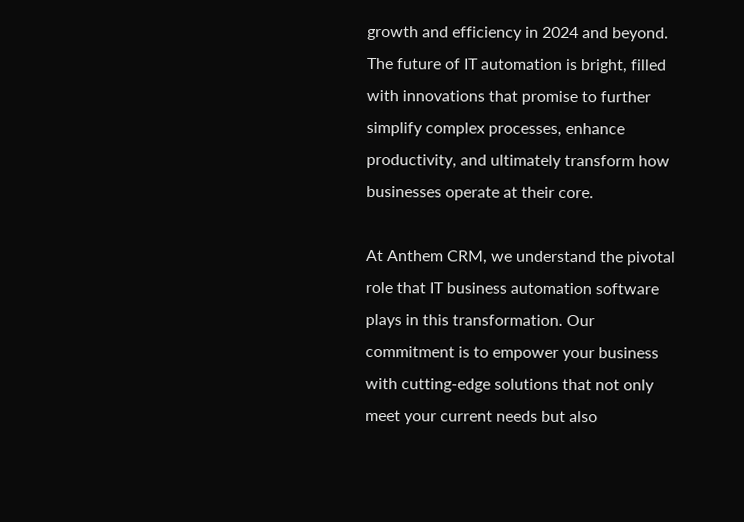growth and efficiency in 2024 and beyond. The future of IT automation is bright, filled with innovations that promise to further simplify complex processes, enhance productivity, and ultimately transform how businesses operate at their core.

At Anthem CRM, we understand the pivotal role that IT business automation software plays in this transformation. Our commitment is to empower your business with cutting-edge solutions that not only meet your current needs but also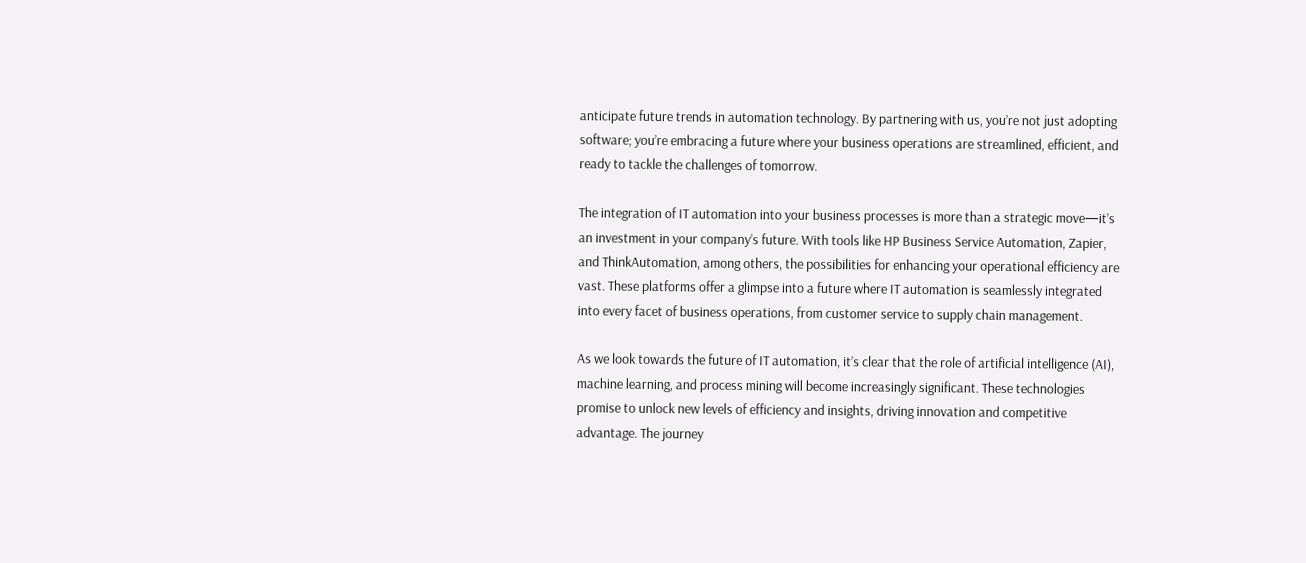anticipate future trends in automation technology. By partnering with us, you’re not just adopting software; you’re embracing a future where your business operations are streamlined, efficient, and ready to tackle the challenges of tomorrow.

The integration of IT automation into your business processes is more than a strategic move—it’s an investment in your company’s future. With tools like HP Business Service Automation, Zapier, and ThinkAutomation, among others, the possibilities for enhancing your operational efficiency are vast. These platforms offer a glimpse into a future where IT automation is seamlessly integrated into every facet of business operations, from customer service to supply chain management.

As we look towards the future of IT automation, it’s clear that the role of artificial intelligence (AI), machine learning, and process mining will become increasingly significant. These technologies promise to unlock new levels of efficiency and insights, driving innovation and competitive advantage. The journey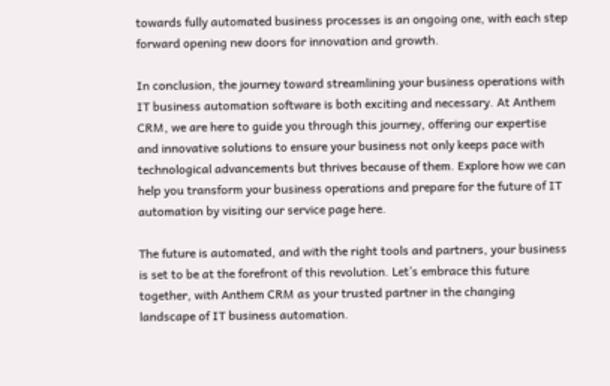towards fully automated business processes is an ongoing one, with each step forward opening new doors for innovation and growth.

In conclusion, the journey toward streamlining your business operations with IT business automation software is both exciting and necessary. At Anthem CRM, we are here to guide you through this journey, offering our expertise and innovative solutions to ensure your business not only keeps pace with technological advancements but thrives because of them. Explore how we can help you transform your business operations and prepare for the future of IT automation by visiting our service page here.

The future is automated, and with the right tools and partners, your business is set to be at the forefront of this revolution. Let’s embrace this future together, with Anthem CRM as your trusted partner in the changing landscape of IT business automation.